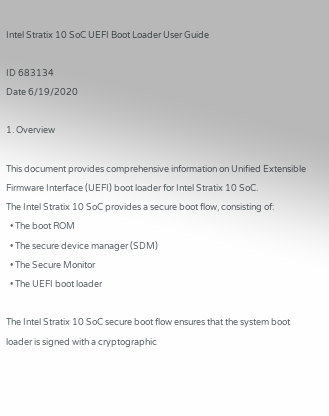Intel Stratix 10 SoC UEFI Boot Loader User Guide

ID 683134
Date 6/19/2020

1. Overview

This document provides comprehensive information on Unified Extensible Firmware Interface (UEFI) boot loader for Intel Stratix 10 SoC.
The Intel Stratix 10 SoC provides a secure boot flow, consisting of:
  • The boot ROM
  • The secure device manager (SDM)
  • The Secure Monitor
  • The UEFI boot loader

The Intel Stratix 10 SoC secure boot flow ensures that the system boot loader is signed with a cryptographic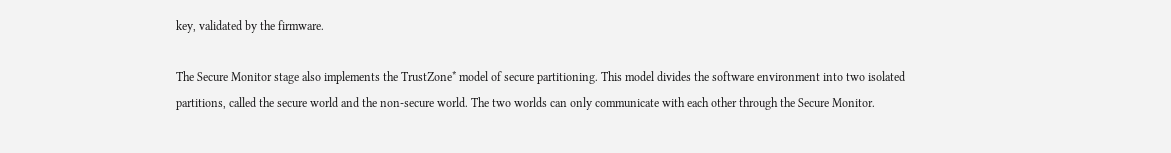key, validated by the firmware.

The Secure Monitor stage also implements the TrustZone* model of secure partitioning. This model divides the software environment into two isolated partitions, called the secure world and the non-secure world. The two worlds can only communicate with each other through the Secure Monitor.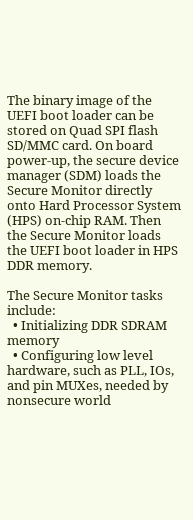The binary image of the UEFI boot loader can be stored on Quad SPI flash SD/MMC card. On board power-up, the secure device manager (SDM) loads the Secure Monitor directly onto Hard Processor System (HPS) on-chip RAM. Then the Secure Monitor loads the UEFI boot loader in HPS DDR memory.

The Secure Monitor tasks include:
  • Initializing DDR SDRAM memory
  • Configuring low level hardware, such as PLL, IOs, and pin MUXes, needed by nonsecure world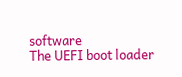software
The UEFI boot loader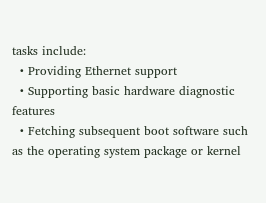tasks include:
  • Providing Ethernet support
  • Supporting basic hardware diagnostic features
  • Fetching subsequent boot software such as the operating system package or kernel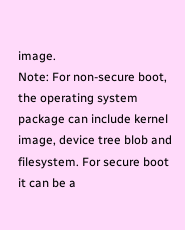image.
Note: For non-secure boot, the operating system package can include kernel image, device tree blob and filesystem. For secure boot it can be a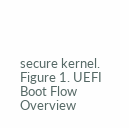secure kernel.
Figure 1. UEFI Boot Flow Overview